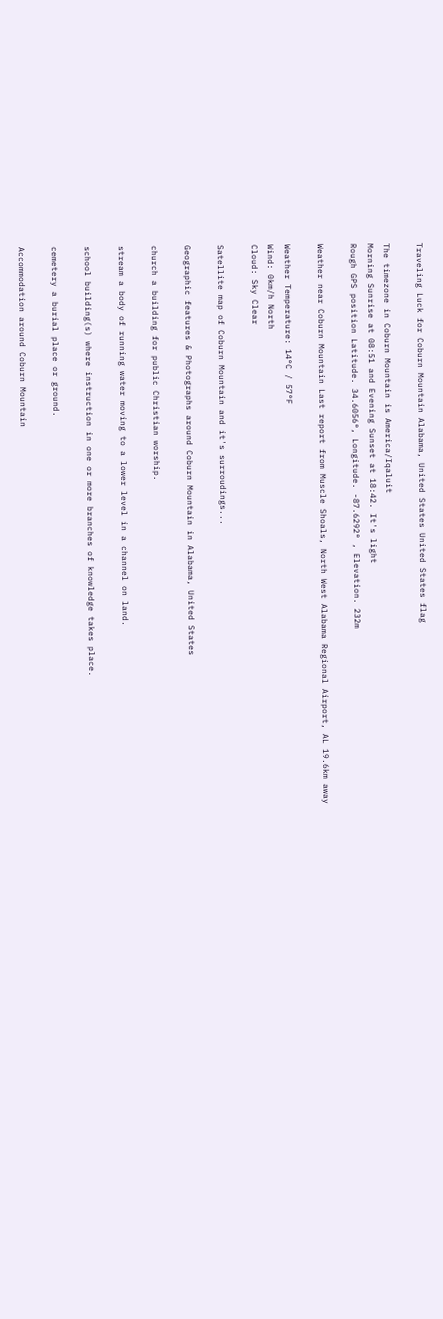Traveling Luck for Coburn Mountain Alabama, United States United States flag

The timezone in Coburn Mountain is America/Iqaluit
Morning Sunrise at 08:51 and Evening Sunset at 18:42. It's light
Rough GPS position Latitude. 34.6056°, Longitude. -87.6292° , Elevation. 232m

Weather near Coburn Mountain Last report from Muscle Shoals, North West Alabama Regional Airport, AL 19.6km away

Weather Temperature: 14°C / 57°F
Wind: 0km/h North
Cloud: Sky Clear

Satellite map of Coburn Mountain and it's surroudings...

Geographic features & Photographs around Coburn Mountain in Alabama, United States

church a building for public Christian worship.

stream a body of running water moving to a lower level in a channel on land.

school building(s) where instruction in one or more branches of knowledge takes place.

cemetery a burial place or ground.

Accommodation around Coburn Mountain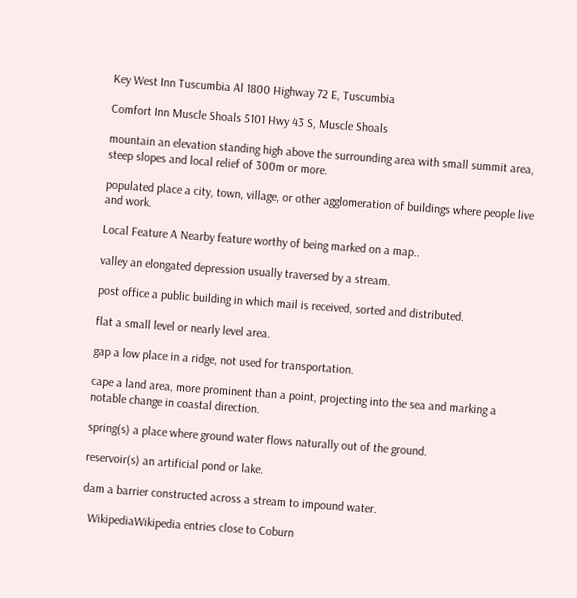Key West Inn Tuscumbia Al 1800 Highway 72 E, Tuscumbia

Comfort Inn Muscle Shoals 5101 Hwy 43 S, Muscle Shoals

mountain an elevation standing high above the surrounding area with small summit area, steep slopes and local relief of 300m or more.

populated place a city, town, village, or other agglomeration of buildings where people live and work.

Local Feature A Nearby feature worthy of being marked on a map..

valley an elongated depression usually traversed by a stream.

post office a public building in which mail is received, sorted and distributed.

flat a small level or nearly level area.

gap a low place in a ridge, not used for transportation.

cape a land area, more prominent than a point, projecting into the sea and marking a notable change in coastal direction.

spring(s) a place where ground water flows naturally out of the ground.

reservoir(s) an artificial pond or lake.

dam a barrier constructed across a stream to impound water.

  WikipediaWikipedia entries close to Coburn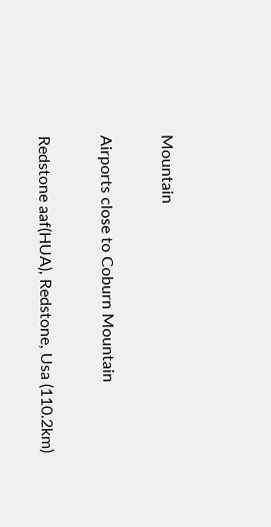Mountain

Airports close to Coburn Mountain

Redstone aaf(HUA), Redstone, Usa (110.2km)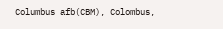Columbus afb(CBM), Colombus,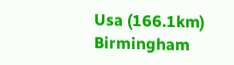Usa (166.1km)
Birmingham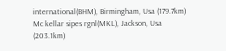international(BHM), Birmingham, Usa (179.7km)
Mc kellar sipes rgnl(MKL), Jackson, Usa (203.1km)